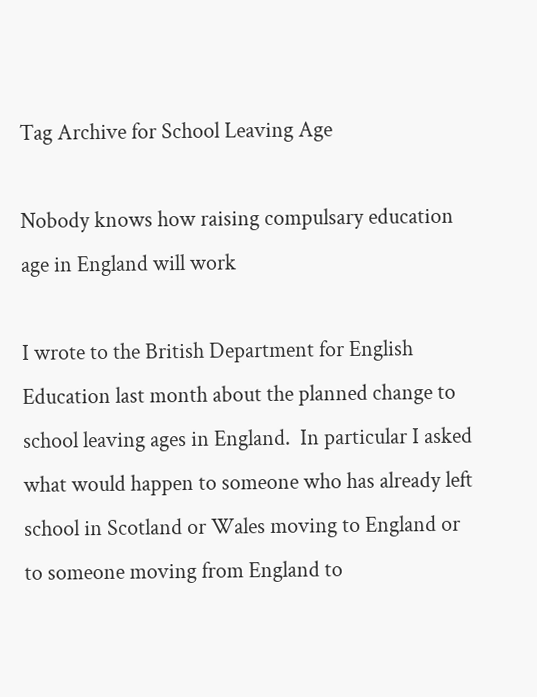Tag Archive for School Leaving Age

Nobody knows how raising compulsary education age in England will work

I wrote to the British Department for English Education last month about the planned change to school leaving ages in England.  In particular I asked what would happen to someone who has already left school in Scotland or Wales moving to England or to someone moving from England to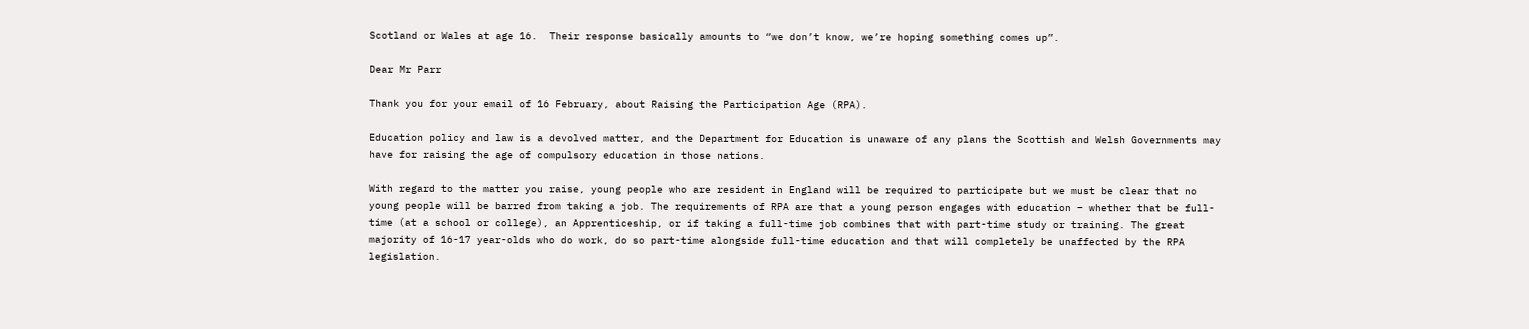Scotland or Wales at age 16.  Their response basically amounts to “we don’t know, we’re hoping something comes up”.

Dear Mr Parr

Thank you for your email of 16 February, about Raising the Participation Age (RPA).

Education policy and law is a devolved matter, and the Department for Education is unaware of any plans the Scottish and Welsh Governments may have for raising the age of compulsory education in those nations.

With regard to the matter you raise, young people who are resident in England will be required to participate but we must be clear that no young people will be barred from taking a job. The requirements of RPA are that a young person engages with education – whether that be full-time (at a school or college), an Apprenticeship, or if taking a full-time job combines that with part-time study or training. The great majority of 16-17 year-olds who do work, do so part-time alongside full-time education and that will completely be unaffected by the RPA legislation.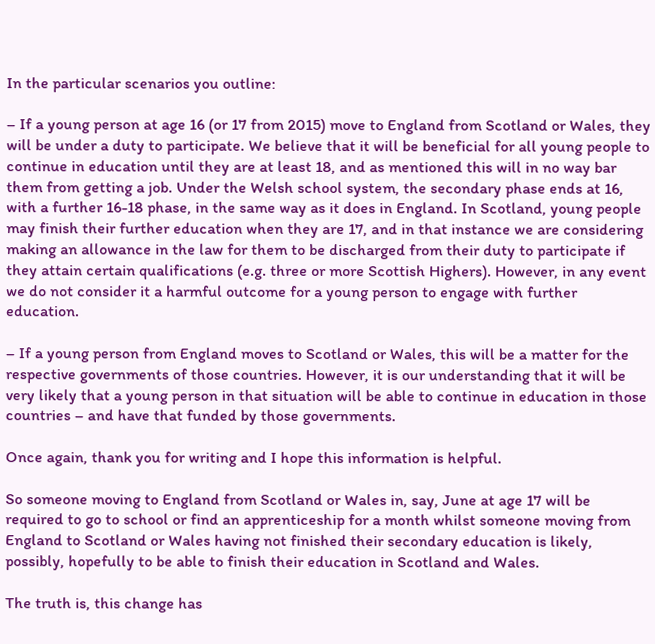In the particular scenarios you outline:

– If a young person at age 16 (or 17 from 2015) move to England from Scotland or Wales, they will be under a duty to participate. We believe that it will be beneficial for all young people to continue in education until they are at least 18, and as mentioned this will in no way bar them from getting a job. Under the Welsh school system, the secondary phase ends at 16, with a further 16-18 phase, in the same way as it does in England. In Scotland, young people may finish their further education when they are 17, and in that instance we are considering making an allowance in the law for them to be discharged from their duty to participate if they attain certain qualifications (e.g. three or more Scottish Highers). However, in any event we do not consider it a harmful outcome for a young person to engage with further education.

– If a young person from England moves to Scotland or Wales, this will be a matter for the respective governments of those countries. However, it is our understanding that it will be very likely that a young person in that situation will be able to continue in education in those countries – and have that funded by those governments.

Once again, thank you for writing and I hope this information is helpful.

So someone moving to England from Scotland or Wales in, say, June at age 17 will be required to go to school or find an apprenticeship for a month whilst someone moving from England to Scotland or Wales having not finished their secondary education is likely, possibly, hopefully to be able to finish their education in Scotland and Wales.

The truth is, this change has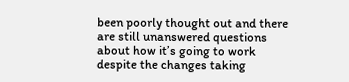been poorly thought out and there are still unanswered questions about how it’s going to work despite the changes taking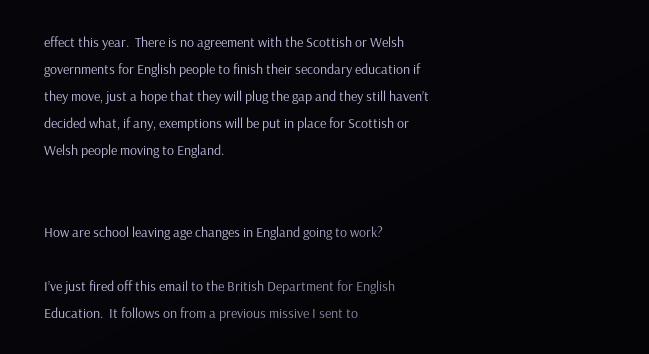effect this year.  There is no agreement with the Scottish or Welsh governments for English people to finish their secondary education if they move, just a hope that they will plug the gap and they still haven’t decided what, if any, exemptions will be put in place for Scottish or Welsh people moving to England.


How are school leaving age changes in England going to work?

I’ve just fired off this email to the British Department for English Education.  It follows on from a previous missive I sent to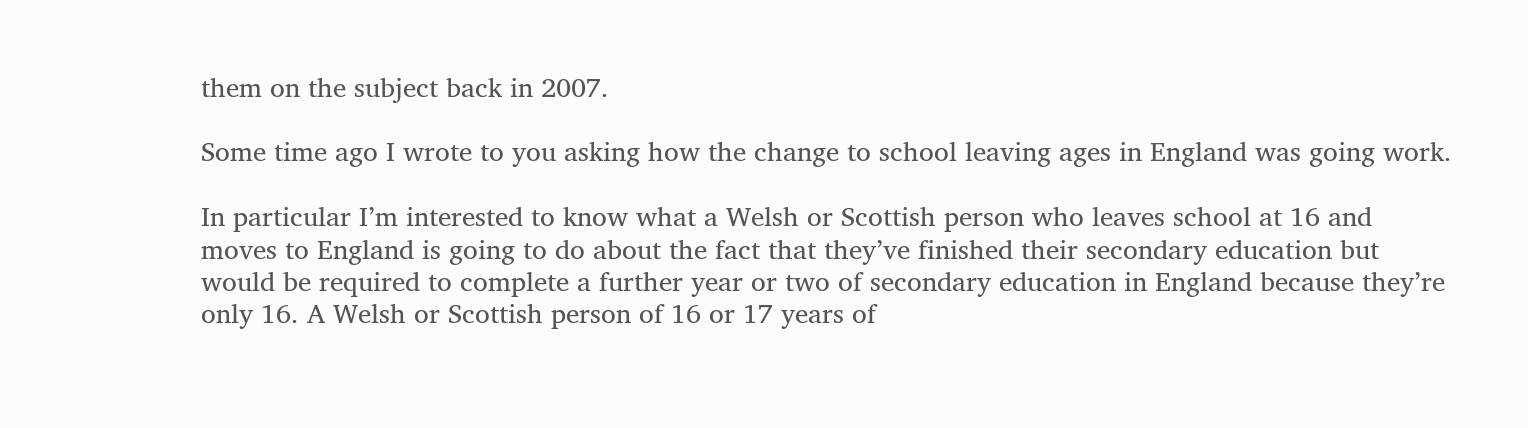them on the subject back in 2007.

Some time ago I wrote to you asking how the change to school leaving ages in England was going work.

In particular I’m interested to know what a Welsh or Scottish person who leaves school at 16 and moves to England is going to do about the fact that they’ve finished their secondary education but would be required to complete a further year or two of secondary education in England because they’re only 16. A Welsh or Scottish person of 16 or 17 years of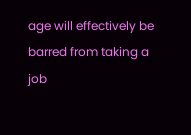age will effectively be barred from taking a job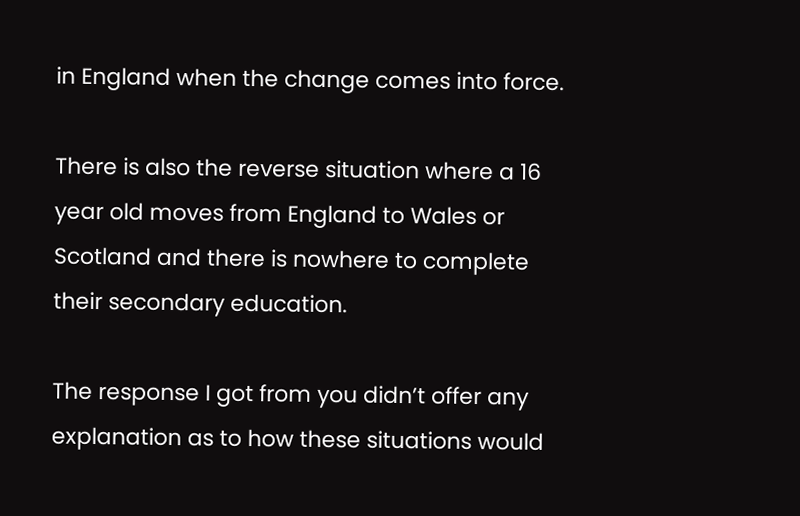in England when the change comes into force.

There is also the reverse situation where a 16 year old moves from England to Wales or Scotland and there is nowhere to complete their secondary education.

The response I got from you didn’t offer any explanation as to how these situations would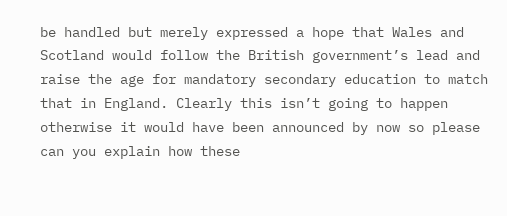be handled but merely expressed a hope that Wales and Scotland would follow the British government’s lead and raise the age for mandatory secondary education to match that in England. Clearly this isn’t going to happen otherwise it would have been announced by now so please can you explain how these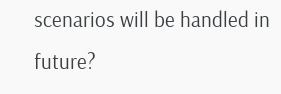scenarios will be handled in future?